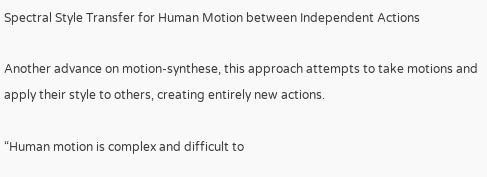Spectral Style Transfer for Human Motion between Independent Actions

Another advance on motion-synthese, this approach attempts to take motions and apply their style to others, creating entirely new actions.

“Human motion is complex and difficult to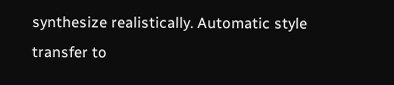synthesize realistically. Automatic style transfer to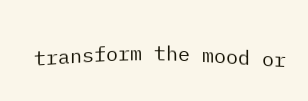transform the mood or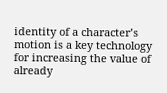identity of a character’s motion is a key technology for increasing the value of already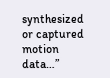synthesized or captured motion data…”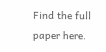Find the full paper here.